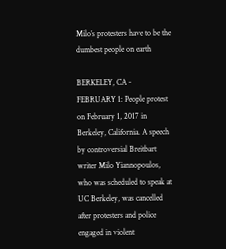Milo’s protesters have to be the dumbest people on earth

BERKELEY, CA - FEBRUARY 1: People protest on February 1, 2017 in Berkeley, California. A speech by controversial Breitbart writer Milo Yiannopoulos, who was scheduled to speak at UC Berkeley, was cancelled after protesters and police engaged in violent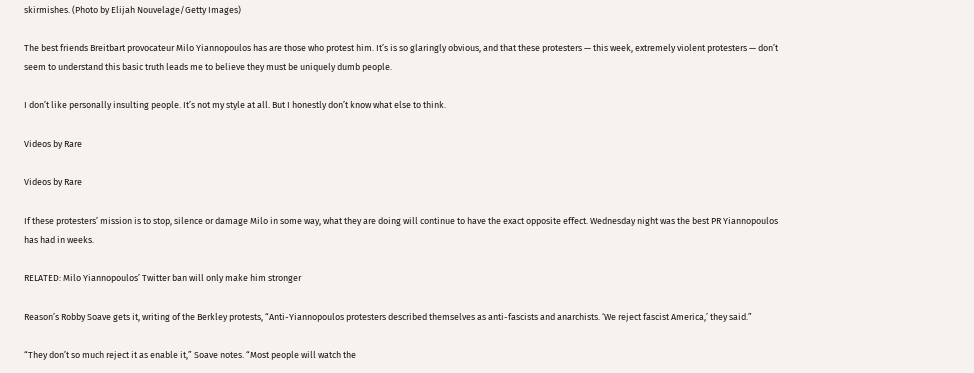skirmishes. (Photo by Elijah Nouvelage/Getty Images)

The best friends Breitbart provocateur Milo Yiannopoulos has are those who protest him. It’s is so glaringly obvious, and that these protesters — this week, extremely violent protesters — don’t seem to understand this basic truth leads me to believe they must be uniquely dumb people.

I don’t like personally insulting people. It’s not my style at all. But I honestly don’t know what else to think.

Videos by Rare

Videos by Rare

If these protesters’ mission is to stop, silence or damage Milo in some way, what they are doing will continue to have the exact opposite effect. Wednesday night was the best PR Yiannopoulos has had in weeks.

RELATED: Milo Yiannopoulos’ Twitter ban will only make him stronger

Reason’s Robby Soave gets it, writing of the Berkley protests, “Anti-Yiannopoulos protesters described themselves as anti-fascists and anarchists. ‘We reject fascist America,’ they said.”

“They don’t so much reject it as enable it,” Soave notes. “Most people will watch the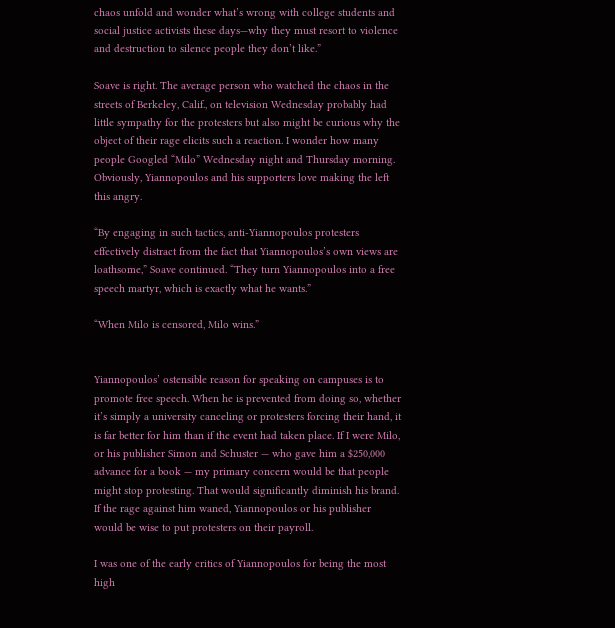chaos unfold and wonder what’s wrong with college students and social justice activists these days—why they must resort to violence and destruction to silence people they don’t like.”

Soave is right. The average person who watched the chaos in the streets of Berkeley, Calif., on television Wednesday probably had little sympathy for the protesters but also might be curious why the object of their rage elicits such a reaction. I wonder how many people Googled “Milo” Wednesday night and Thursday morning. Obviously, Yiannopoulos and his supporters love making the left this angry.

“By engaging in such tactics, anti-Yiannopoulos protesters effectively distract from the fact that Yiannopoulos’s own views are loathsome,” Soave continued. “They turn Yiannopoulos into a free speech martyr, which is exactly what he wants.”

“When Milo is censored, Milo wins.”


Yiannopoulos’ ostensible reason for speaking on campuses is to promote free speech. When he is prevented from doing so, whether it’s simply a university canceling or protesters forcing their hand, it is far better for him than if the event had taken place. If I were Milo, or his publisher Simon and Schuster — who gave him a $250,000 advance for a book — my primary concern would be that people might stop protesting. That would significantly diminish his brand. If the rage against him waned, Yiannopoulos or his publisher would be wise to put protesters on their payroll.

I was one of the early critics of Yiannopoulos for being the most high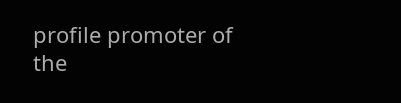profile promoter of the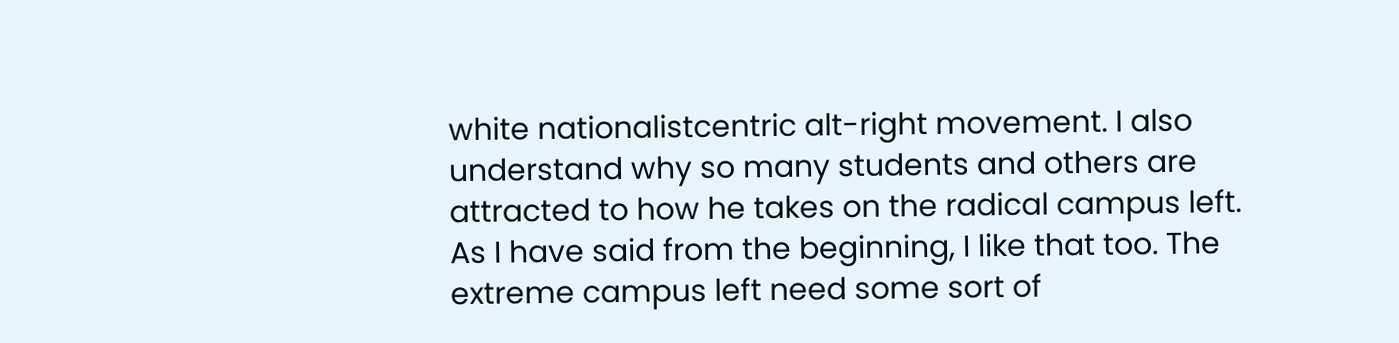white nationalistcentric alt-right movement. I also understand why so many students and others are attracted to how he takes on the radical campus left. As I have said from the beginning, I like that too. The extreme campus left need some sort of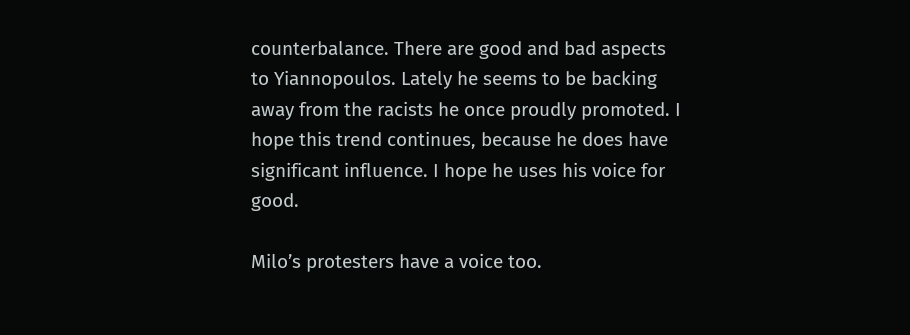counterbalance. There are good and bad aspects to Yiannopoulos. Lately he seems to be backing away from the racists he once proudly promoted. I hope this trend continues, because he does have significant influence. I hope he uses his voice for good.

Milo’s protesters have a voice too.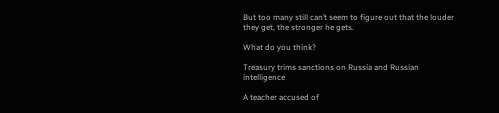But too many still can’t seem to figure out that the louder they get, the stronger he gets.

What do you think?

Treasury trims sanctions on Russia and Russian intelligence

A teacher accused of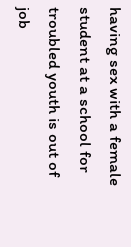having sex with a female student at a school for troubled youth is out of job